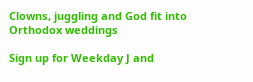Clowns, juggling and God fit into Orthodox weddings

Sign up for Weekday J and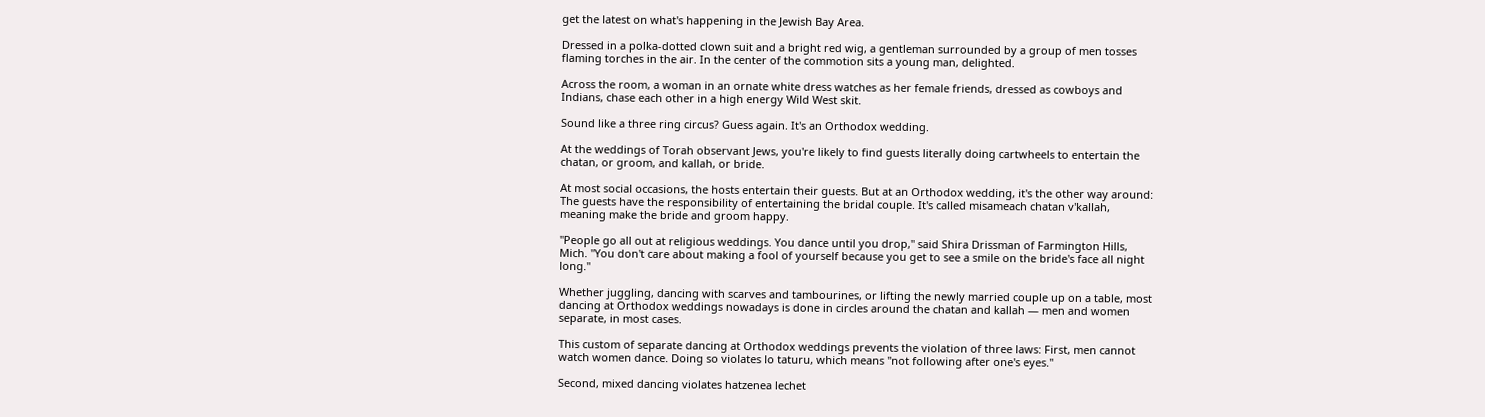get the latest on what's happening in the Jewish Bay Area.

Dressed in a polka-dotted clown suit and a bright red wig, a gentleman surrounded by a group of men tosses flaming torches in the air. In the center of the commotion sits a young man, delighted.

Across the room, a woman in an ornate white dress watches as her female friends, dressed as cowboys and Indians, chase each other in a high energy Wild West skit.

Sound like a three ring circus? Guess again. It's an Orthodox wedding.

At the weddings of Torah observant Jews, you're likely to find guests literally doing cartwheels to entertain the chatan, or groom, and kallah, or bride.

At most social occasions, the hosts entertain their guests. But at an Orthodox wedding, it's the other way around: The guests have the responsibility of entertaining the bridal couple. It's called misameach chatan v'kallah, meaning make the bride and groom happy.

"People go all out at religious weddings. You dance until you drop," said Shira Drissman of Farmington Hills, Mich. "You don't care about making a fool of yourself because you get to see a smile on the bride's face all night long."

Whether juggling, dancing with scarves and tambourines, or lifting the newly married couple up on a table, most dancing at Orthodox weddings nowadays is done in circles around the chatan and kallah — men and women separate, in most cases.

This custom of separate dancing at Orthodox weddings prevents the violation of three laws: First, men cannot watch women dance. Doing so violates lo taturu, which means "not following after one's eyes."

Second, mixed dancing violates hatzenea lechet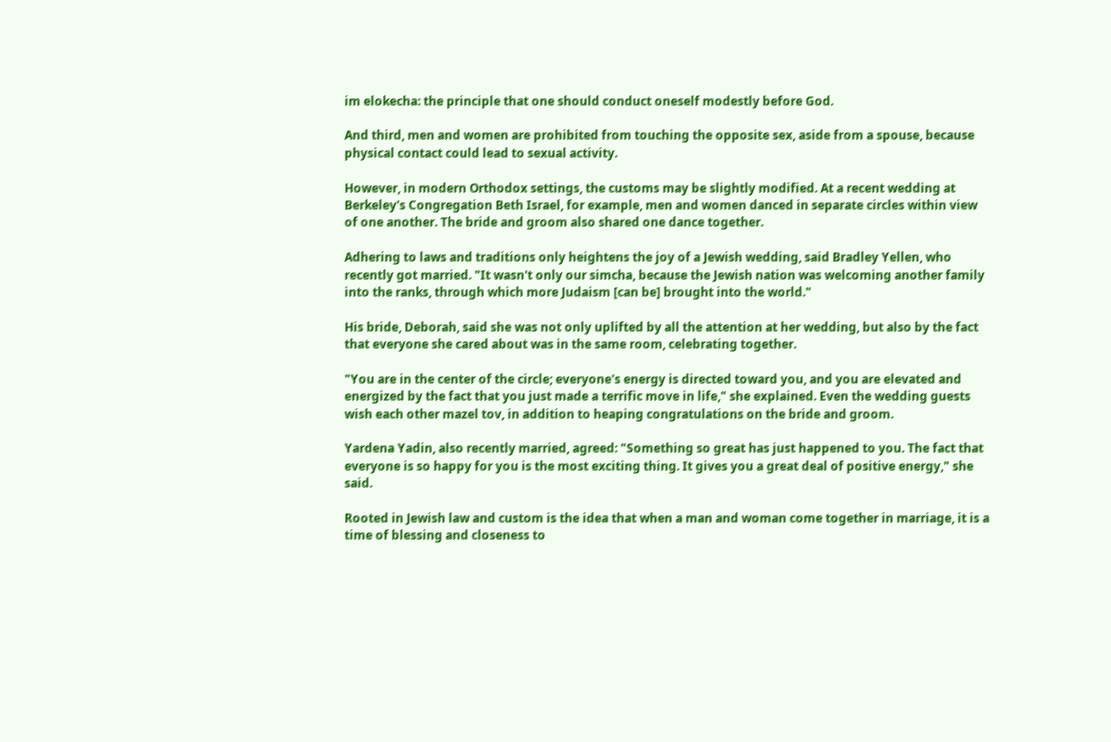im elokecha: the principle that one should conduct oneself modestly before God.

And third, men and women are prohibited from touching the opposite sex, aside from a spouse, because physical contact could lead to sexual activity.

However, in modern Orthodox settings, the customs may be slightly modified. At a recent wedding at Berkeley's Congregation Beth Israel, for example, men and women danced in separate circles within view of one another. The bride and groom also shared one dance together.

Adhering to laws and traditions only heightens the joy of a Jewish wedding, said Bradley Yellen, who recently got married. "It wasn't only our simcha, because the Jewish nation was welcoming another family into the ranks, through which more Judaism [can be] brought into the world."

His bride, Deborah, said she was not only uplifted by all the attention at her wedding, but also by the fact that everyone she cared about was in the same room, celebrating together.

"You are in the center of the circle; everyone's energy is directed toward you, and you are elevated and energized by the fact that you just made a terrific move in life," she explained. Even the wedding guests wish each other mazel tov, in addition to heaping congratulations on the bride and groom.

Yardena Yadin, also recently married, agreed: "Something so great has just happened to you. The fact that everyone is so happy for you is the most exciting thing. It gives you a great deal of positive energy," she said.

Rooted in Jewish law and custom is the idea that when a man and woman come together in marriage, it is a time of blessing and closeness to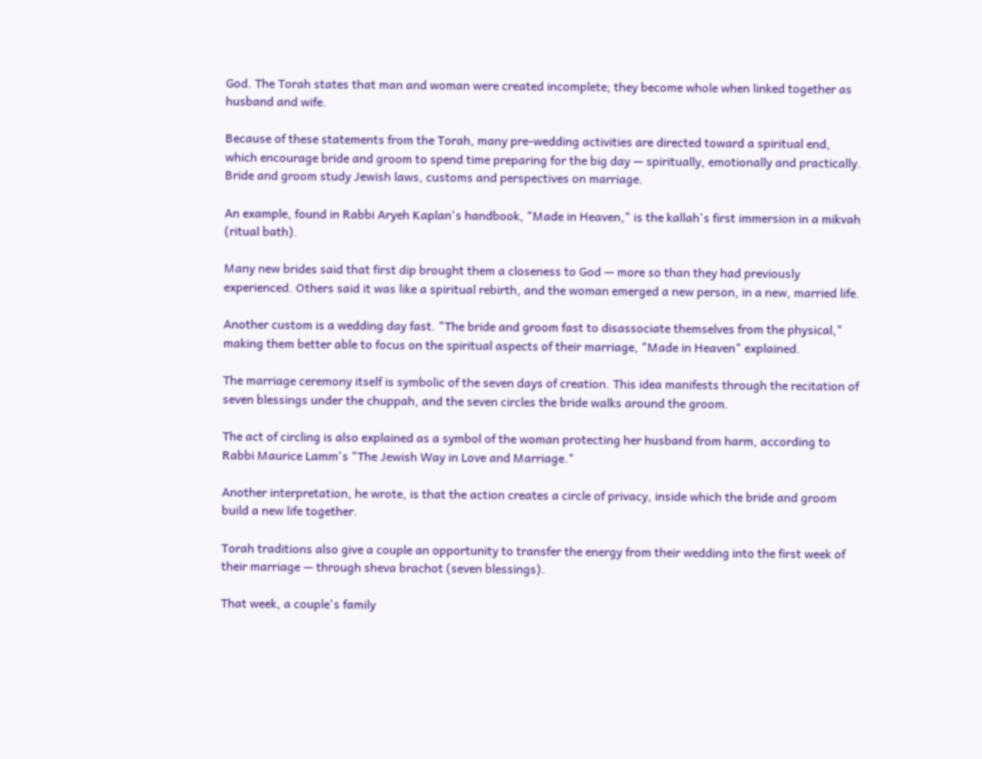God. The Torah states that man and woman were created incomplete; they become whole when linked together as husband and wife.

Because of these statements from the Torah, many pre-wedding activities are directed toward a spiritual end, which encourage bride and groom to spend time preparing for the big day — spiritually, emotionally and practically. Bride and groom study Jewish laws, customs and perspectives on marriage.

An example, found in Rabbi Aryeh Kaplan's handbook, "Made in Heaven," is the kallah's first immersion in a mikvah (ritual bath).

Many new brides said that first dip brought them a closeness to God — more so than they had previously experienced. Others said it was like a spiritual rebirth, and the woman emerged a new person, in a new, married life.

Another custom is a wedding day fast. "The bride and groom fast to disassociate themselves from the physical," making them better able to focus on the spiritual aspects of their marriage, "Made in Heaven" explained.

The marriage ceremony itself is symbolic of the seven days of creation. This idea manifests through the recitation of seven blessings under the chuppah, and the seven circles the bride walks around the groom.

The act of circling is also explained as a symbol of the woman protecting her husband from harm, according to Rabbi Maurice Lamm's "The Jewish Way in Love and Marriage."

Another interpretation, he wrote, is that the action creates a circle of privacy, inside which the bride and groom build a new life together.

Torah traditions also give a couple an opportunity to transfer the energy from their wedding into the first week of their marriage — through sheva brachot (seven blessings).

That week, a couple's family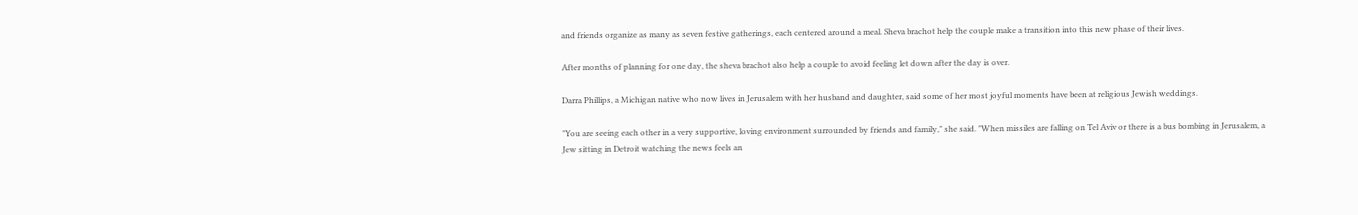and friends organize as many as seven festive gatherings, each centered around a meal. Sheva brachot help the couple make a transition into this new phase of their lives.

After months of planning for one day, the sheva brachot also help a couple to avoid feeling let down after the day is over.

Darra Phillips, a Michigan native who now lives in Jerusalem with her husband and daughter, said some of her most joyful moments have been at religious Jewish weddings.

"You are seeing each other in a very supportive, loving environment surrounded by friends and family," she said. "When missiles are falling on Tel Aviv or there is a bus bombing in Jerusalem, a Jew sitting in Detroit watching the news feels an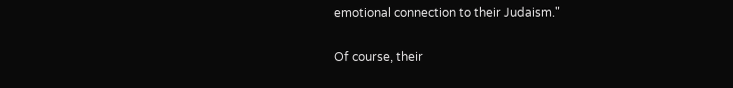emotional connection to their Judaism."

Of course, their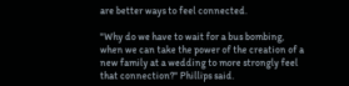are better ways to feel connected.

"Why do we have to wait for a bus bombing, when we can take the power of the creation of a new family at a wedding to more strongly feel that connection?" Phillips said.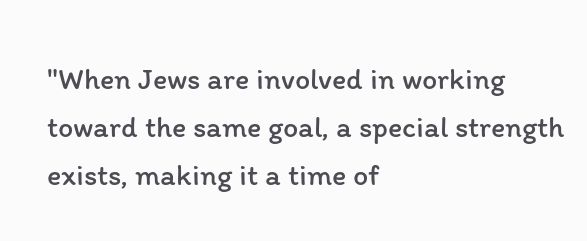"When Jews are involved in working toward the same goal, a special strength exists, making it a time of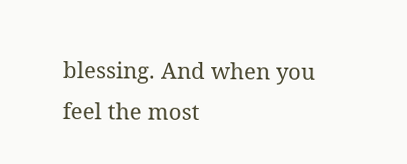blessing. And when you feel the most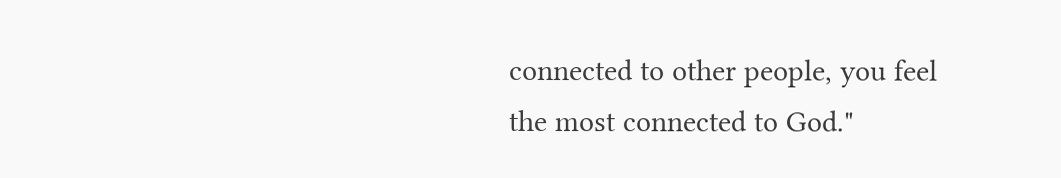connected to other people, you feel the most connected to God."